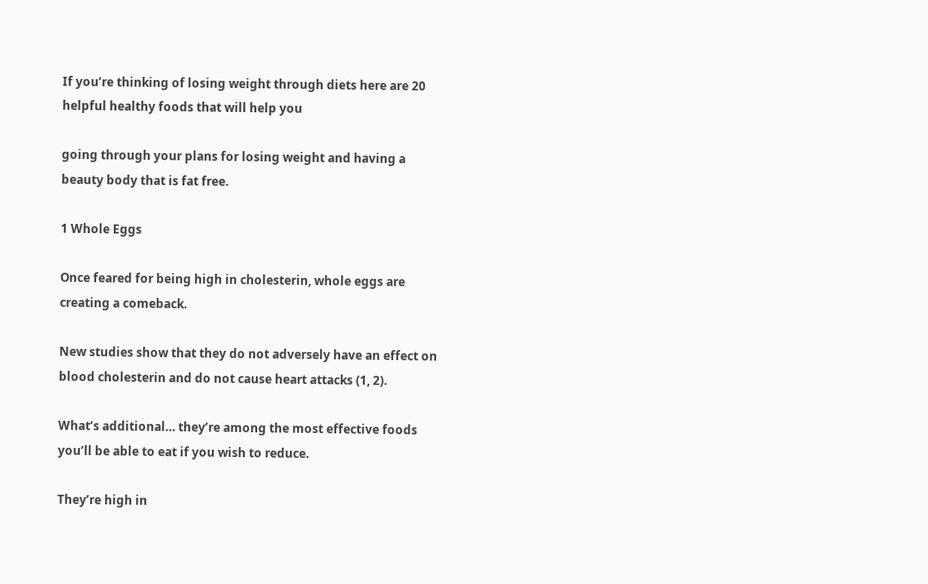If you’re thinking of losing weight through diets here are 20 helpful healthy foods that will help you

going through your plans for losing weight and having a beauty body that is fat free.

1 Whole Eggs

Once feared for being high in cholesterin, whole eggs are creating a comeback.

New studies show that they do not adversely have an effect on blood cholesterin and do not cause heart attacks (1, 2).

What’s additional… they’re among the most effective foods you’ll be able to eat if you wish to reduce.

They’re high in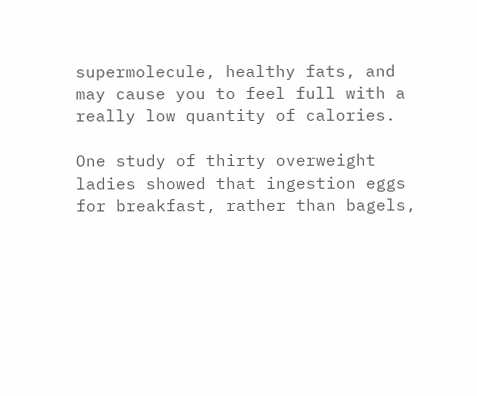supermolecule, healthy fats, and may cause you to feel full with a really low quantity of calories.

One study of thirty overweight ladies showed that ingestion eggs for breakfast, rather than bagels,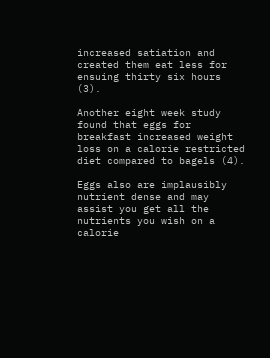increased satiation and created them eat less for ensuing thirty six hours (3).

Another eight week study found that eggs for breakfast increased weight loss on a calorie restricted diet compared to bagels (4).

Eggs also are implausibly nutrient dense and may assist you get all the nutrients you wish on a calorie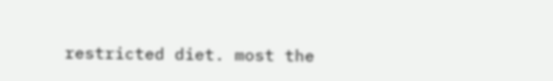restricted diet. most the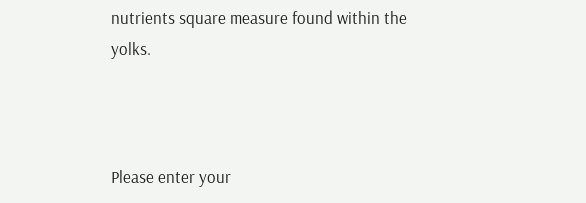nutrients square measure found within the yolks.



Please enter your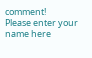comment!
Please enter your name here